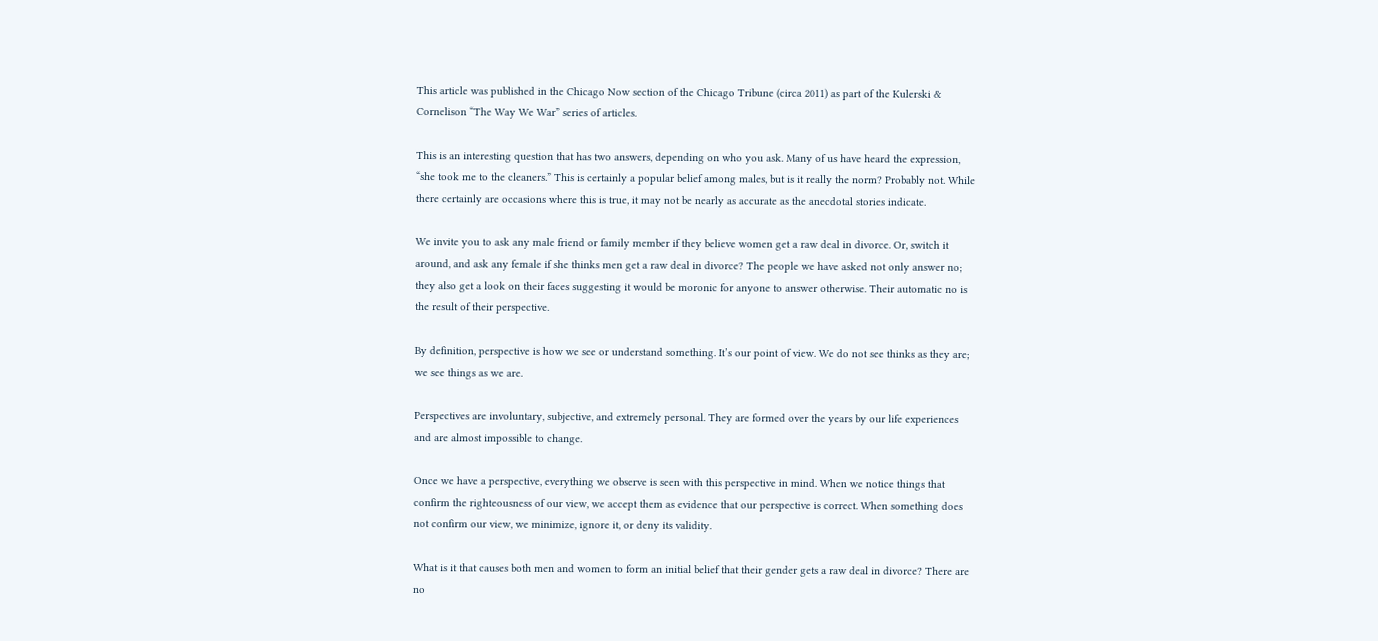This article was published in the Chicago Now section of the Chicago Tribune (circa 2011) as part of the Kulerski & Cornelison “The Way We War” series of articles.

This is an interesting question that has two answers, depending on who you ask. Many of us have heard the expression, “she took me to the cleaners.” This is certainly a popular belief among males, but is it really the norm? Probably not. While there certainly are occasions where this is true, it may not be nearly as accurate as the anecdotal stories indicate.

We invite you to ask any male friend or family member if they believe women get a raw deal in divorce. Or, switch it around, and ask any female if she thinks men get a raw deal in divorce? The people we have asked not only answer no; they also get a look on their faces suggesting it would be moronic for anyone to answer otherwise. Their automatic no is the result of their perspective.

By definition, perspective is how we see or understand something. It’s our point of view. We do not see thinks as they are; we see things as we are.

Perspectives are involuntary, subjective, and extremely personal. They are formed over the years by our life experiences and are almost impossible to change.

Once we have a perspective, everything we observe is seen with this perspective in mind. When we notice things that confirm the righteousness of our view, we accept them as evidence that our perspective is correct. When something does not confirm our view, we minimize, ignore it, or deny its validity.

What is it that causes both men and women to form an initial belief that their gender gets a raw deal in divorce? There are no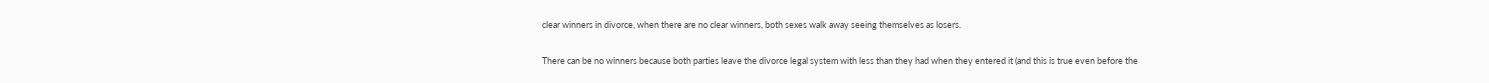clear winners in divorce, when there are no clear winners, both sexes walk away seeing themselves as losers.

There can be no winners because both parties leave the divorce legal system with less than they had when they entered it (and this is true even before the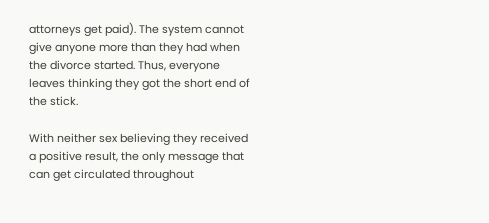attorneys get paid). The system cannot give anyone more than they had when the divorce started. Thus, everyone leaves thinking they got the short end of the stick.

With neither sex believing they received a positive result, the only message that can get circulated throughout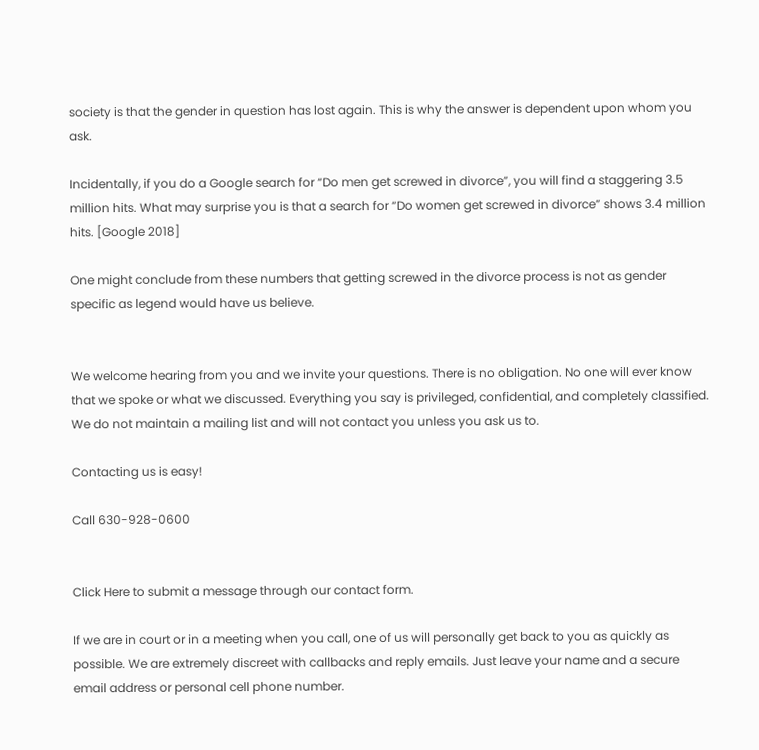society is that the gender in question has lost again. This is why the answer is dependent upon whom you ask.

Incidentally, if you do a Google search for “Do men get screwed in divorce”, you will find a staggering 3.5 million hits. What may surprise you is that a search for “Do women get screwed in divorce” shows 3.4 million hits. [Google 2018]

One might conclude from these numbers that getting screwed in the divorce process is not as gender specific as legend would have us believe.


We welcome hearing from you and we invite your questions. There is no obligation. No one will ever know that we spoke or what we discussed. Everything you say is privileged, confidential, and completely classified. We do not maintain a mailing list and will not contact you unless you ask us to.

Contacting us is easy!

Call 630-928-0600


Click Here to submit a message through our contact form.

If we are in court or in a meeting when you call, one of us will personally get back to you as quickly as possible. We are extremely discreet with callbacks and reply emails. Just leave your name and a secure email address or personal cell phone number.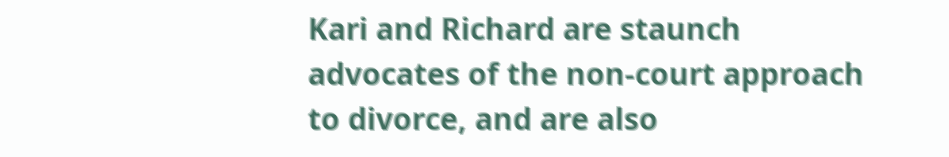Kari and Richard are staunch advocates of the non-court approach to divorce, and are also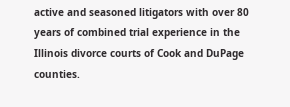active and seasoned litigators with over 80 years of combined trial experience in the Illinois divorce courts of Cook and DuPage counties.